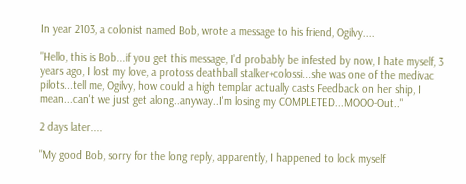In year 2103, a colonist named Bob, wrote a message to his friend, Ogilvy....

"Hello, this is Bob...if you get this message, I'd probably be infested by now, I hate myself, 3 years ago, I lost my love, a protoss deathball stalker+colossi...she was one of the medivac pilots...tell me, Ogilvy, how could a high templar actually casts Feedback on her ship, I mean...can't we just get along..anyway..I'm losing my COMPLETED...MOOO-Out.."

2 days later....

"My good Bob, sorry for the long reply, apparently, I happened to lock myself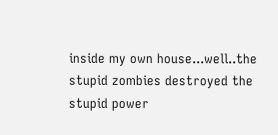inside my own house...well..the stupid zombies destroyed the stupid power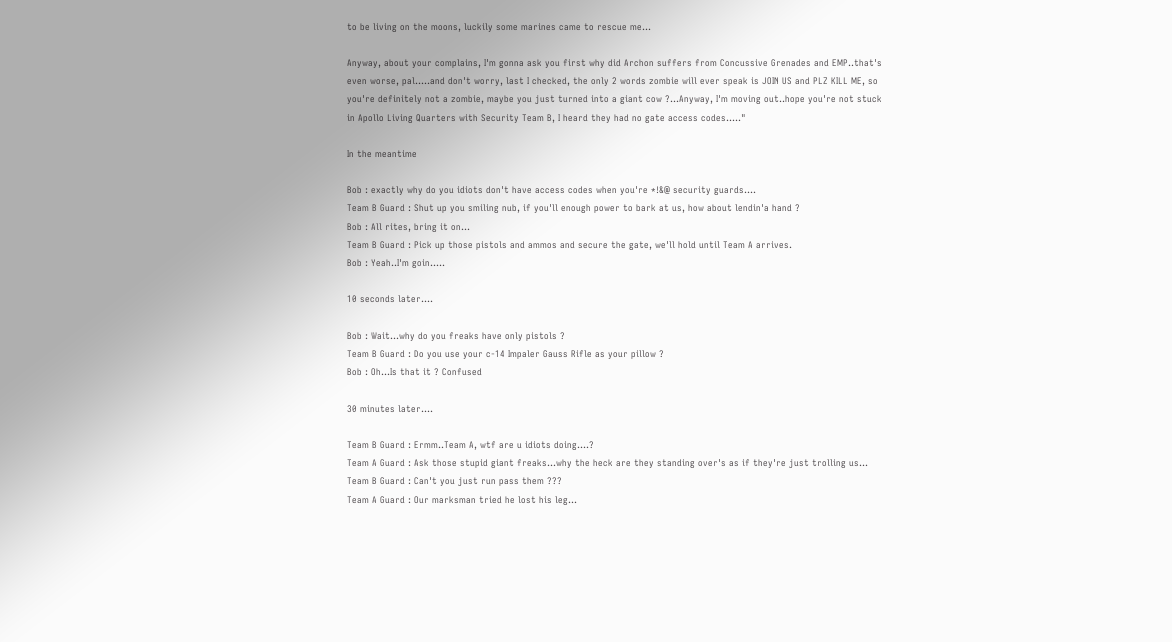to be living on the moons, luckily some marines came to rescue me...

Anyway, about your complains, I'm gonna ask you first why did Archon suffers from Concussive Grenades and EMP..that's even worse, pal.....and don't worry, last I checked, the only 2 words zombie will ever speak is JOIN US and PLZ KILL ME, so you're definitely not a zombie, maybe you just turned into a giant cow ?...Anyway, I'm moving out..hope you're not stuck in Apollo Living Quarters with Security Team B, I heard they had no gate access codes....."

In the meantime

Bob : exactly why do you idiots don't have access codes when you're *!&@ security guards....
Team B Guard : Shut up you smiling nub, if you'll enough power to bark at us, how about lendin'a hand ?
Bob : All rites, bring it on...
Team B Guard : Pick up those pistols and ammos and secure the gate, we'll hold until Team A arrives.
Bob : Yeah..I'm goin.....

10 seconds later....

Bob : Wait...why do you freaks have only pistols ?
Team B Guard : Do you use your c-14 Impaler Gauss Rifle as your pillow ?
Bob : Oh...Is that it ? Confused

30 minutes later....

Team B Guard : Ermm..Team A, wtf are u idiots doing....?
Team A Guard : Ask those stupid giant freaks...why the heck are they standing over's as if they're just trolling us...
Team B Guard : Can't you just run pass them ???
Team A Guard : Our marksman tried he lost his leg...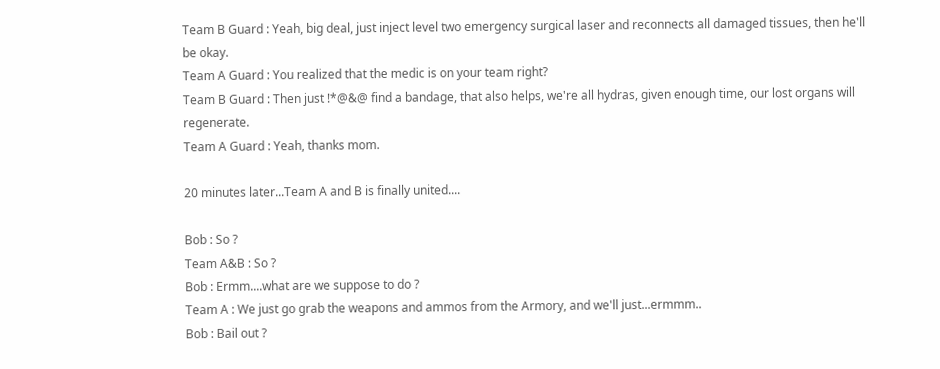Team B Guard : Yeah, big deal, just inject level two emergency surgical laser and reconnects all damaged tissues, then he'll be okay.
Team A Guard : You realized that the medic is on your team right?
Team B Guard : Then just !*@&@ find a bandage, that also helps, we're all hydras, given enough time, our lost organs will regenerate.
Team A Guard : Yeah, thanks mom.

20 minutes later...Team A and B is finally united....

Bob : So ?
Team A&B : So ?
Bob : Ermm....what are we suppose to do ?
Team A : We just go grab the weapons and ammos from the Armory, and we'll just...ermmm..
Bob : Bail out ?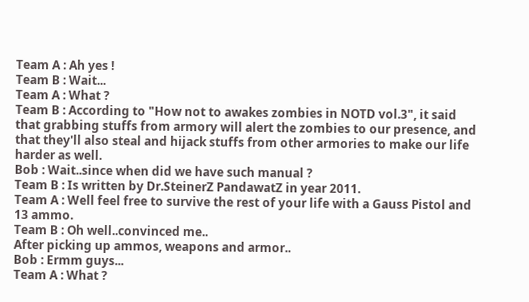Team A : Ah yes !
Team B : Wait...
Team A : What ?
Team B : According to "How not to awakes zombies in NOTD vol.3", it said that grabbing stuffs from armory will alert the zombies to our presence, and that they'll also steal and hijack stuffs from other armories to make our life harder as well.
Bob : Wait..since when did we have such manual ?
Team B : Is written by Dr.SteinerZ PandawatZ in year 2011.
Team A : Well feel free to survive the rest of your life with a Gauss Pistol and 13 ammo.
Team B : Oh well..convinced me..
After picking up ammos, weapons and armor..
Bob : Ermm guys...
Team A : What ?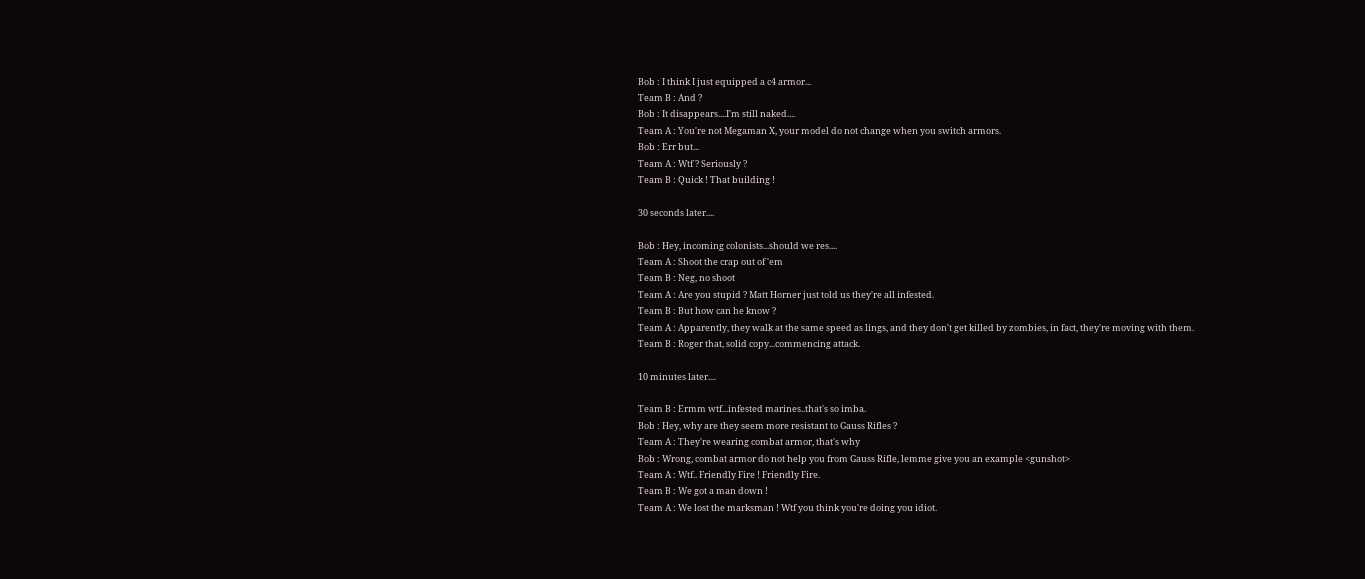Bob : I think I just equipped a c4 armor...
Team B : And ?
Bob : It disappears....I'm still naked....
Team A : You're not Megaman X, your model do not change when you switch armors.
Bob : Err but...
Team A : Wtf ? Seriously ?
Team B : Quick ! That building !

30 seconds later....

Bob : Hey, incoming colonists...should we res....
Team A : Shoot the crap out of 'em
Team B : Neg, no shoot
Team A : Are you stupid ? Matt Horner just told us they're all infested.
Team B : But how can he know ?
Team A : Apparently, they walk at the same speed as lings, and they don't get killed by zombies, in fact, they're moving with them.
Team B : Roger that, solid copy...commencing attack.

10 minutes later....

Team B : Ermm wtf...infested marines..that's so imba.
Bob : Hey, why are they seem more resistant to Gauss Rifles ?
Team A : They're wearing combat armor, that's why
Bob : Wrong, combat armor do not help you from Gauss Rifle, lemme give you an example <gunshot>
Team A : Wtf.. Friendly Fire ! Friendly Fire.
Team B : We got a man down !
Team A : We lost the marksman ! Wtf you think you're doing you idiot.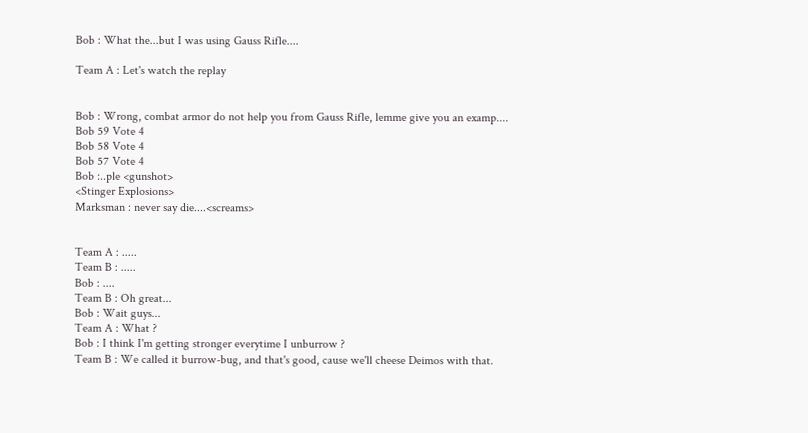Bob : What the...but I was using Gauss Rifle....

Team A : Let's watch the replay


Bob : Wrong, combat armor do not help you from Gauss Rifle, lemme give you an examp....
Bob 59 Vote 4
Bob 58 Vote 4
Bob 57 Vote 4
Bob :..ple <gunshot>
<Stinger Explosions>
Marksman : never say die....<screams>


Team A : .....
Team B : .....
Bob : ....
Team B : Oh great...
Bob : Wait guys...
Team A : What ?
Bob : I think I'm getting stronger everytime I unburrow ?
Team B : We called it burrow-bug, and that's good, cause we'll cheese Deimos with that.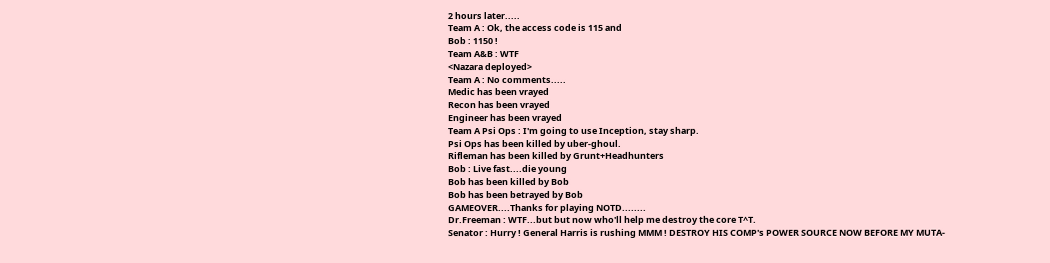2 hours later.....
Team A : Ok, the access code is 115 and
Bob : 1150 !
Team A&B : WTF
<Nazara deployed>
Team A : No comments.....
Medic has been vrayed
Recon has been vrayed
Engineer has been vrayed
Team A Psi Ops : I'm going to use Inception, stay sharp.
Psi Ops has been killed by uber-ghoul.
Rifleman has been killed by Grunt+Headhunters
Bob : Live fast....die young
Bob has been killed by Bob
Bob has been betrayed by Bob
GAMEOVER....Thanks for playing NOTD........
Dr.Freeman : WTF...but but now who'll help me destroy the core T^T.
Senator : Hurry ! General Harris is rushing MMM ! DESTROY HIS COMP's POWER SOURCE NOW BEFORE MY MUTA-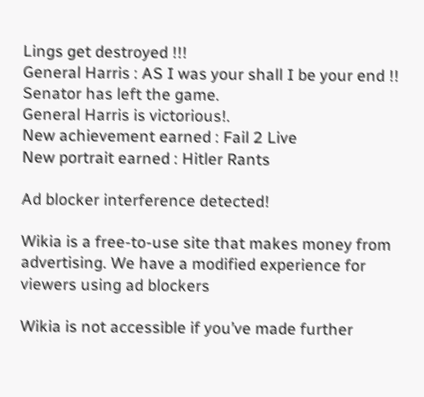Lings get destroyed !!!
General Harris : AS I was your shall I be your end !!
Senator has left the game.
General Harris is victorious!.
New achievement earned : Fail 2 Live
New portrait earned : Hitler Rants

Ad blocker interference detected!

Wikia is a free-to-use site that makes money from advertising. We have a modified experience for viewers using ad blockers

Wikia is not accessible if you’ve made further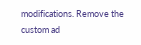modifications. Remove the custom ad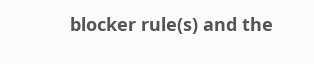blocker rule(s) and the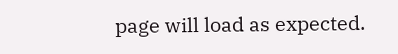page will load as expected.